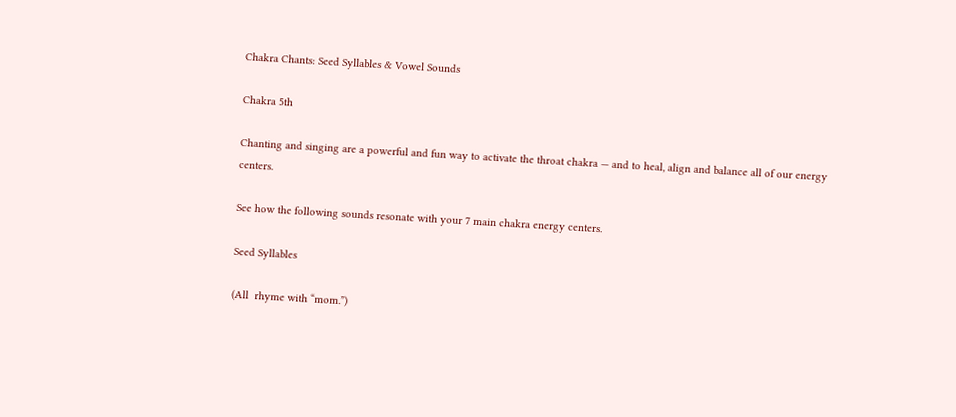Chakra Chants: Seed Syllables & Vowel Sounds

Chakra 5th

Chanting and singing are a powerful and fun way to activate the throat chakra — and to heal, align and balance all of our energy centers.

See how the following sounds resonate with your 7 main chakra energy centers.

Seed Syllables

(All  rhyme with “mom.”)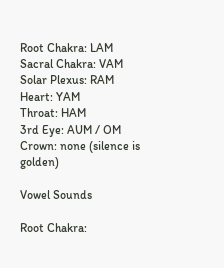Root Chakra: LAM
Sacral Chakra: VAM
Solar Plexus: RAM
Heart: YAM
Throat: HAM
3rd Eye: AUM / OM
Crown: none (silence is golden)

Vowel Sounds

Root Chakra: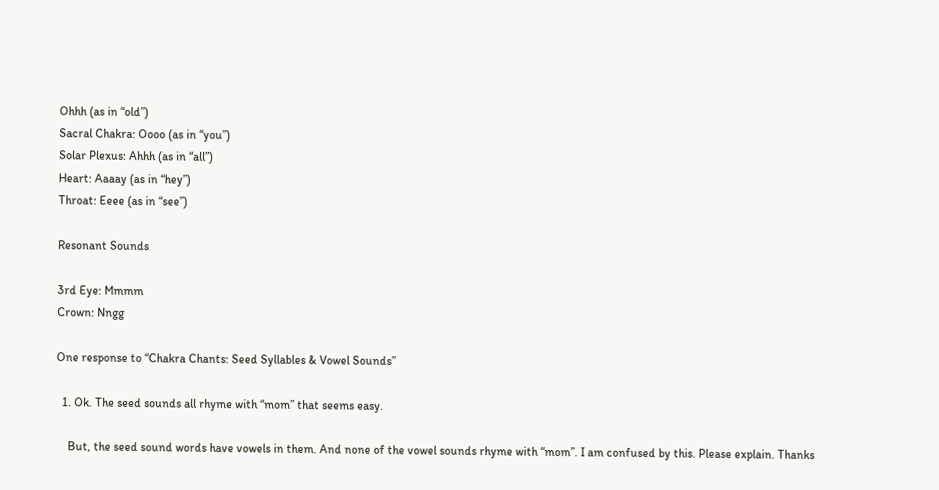Ohhh (as in “old”)
Sacral Chakra: Oooo (as in “you”)
Solar Plexus: Ahhh (as in “all”)
Heart: Aaaay (as in “hey”)
Throat: Eeee (as in “see”)

Resonant Sounds

3rd Eye: Mmmm
Crown: Nngg

One response to “Chakra Chants: Seed Syllables & Vowel Sounds”

  1. Ok. The seed sounds all rhyme with “mom” that seems easy.

    But, the seed sound words have vowels in them. And none of the vowel sounds rhyme with “mom”. I am confused by this. Please explain. Thanks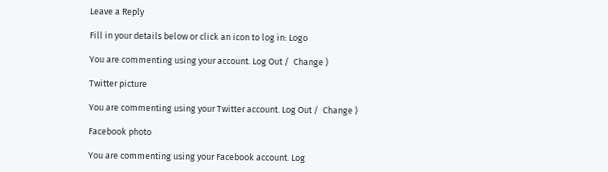Leave a Reply

Fill in your details below or click an icon to log in: Logo

You are commenting using your account. Log Out /  Change )

Twitter picture

You are commenting using your Twitter account. Log Out /  Change )

Facebook photo

You are commenting using your Facebook account. Log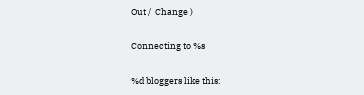Out /  Change )

Connecting to %s

%d bloggers like this: